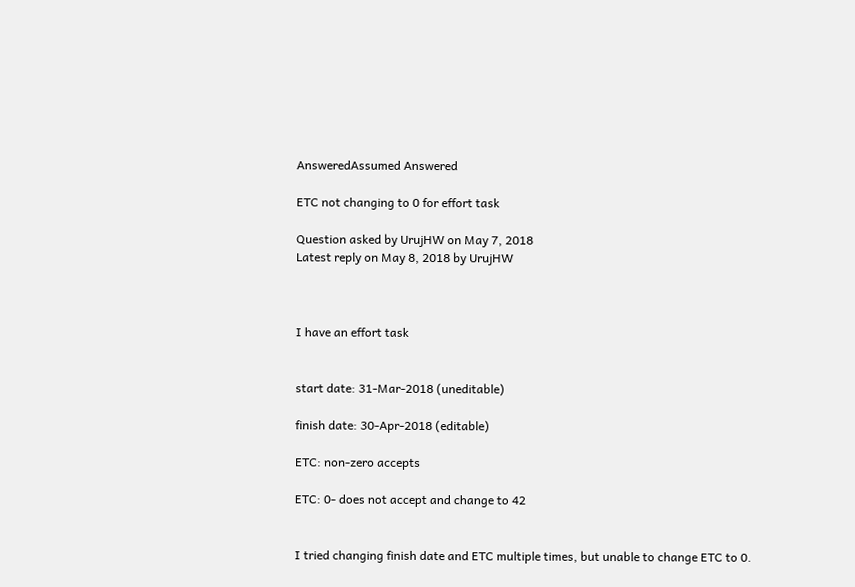AnsweredAssumed Answered

ETC not changing to 0 for effort task

Question asked by UrujHW on May 7, 2018
Latest reply on May 8, 2018 by UrujHW



I have an effort task


start date: 31-Mar-2018 (uneditable)

finish date: 30-Apr-2018 (editable)

ETC: non-zero accepts

ETC: 0- does not accept and change to 42


I tried changing finish date and ETC multiple times, but unable to change ETC to 0.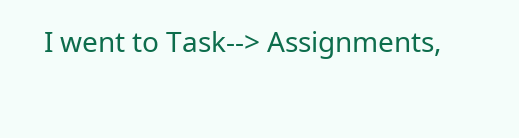I went to Task--> Assignments,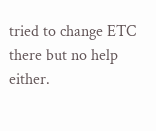tried to change ETC there but no help either.